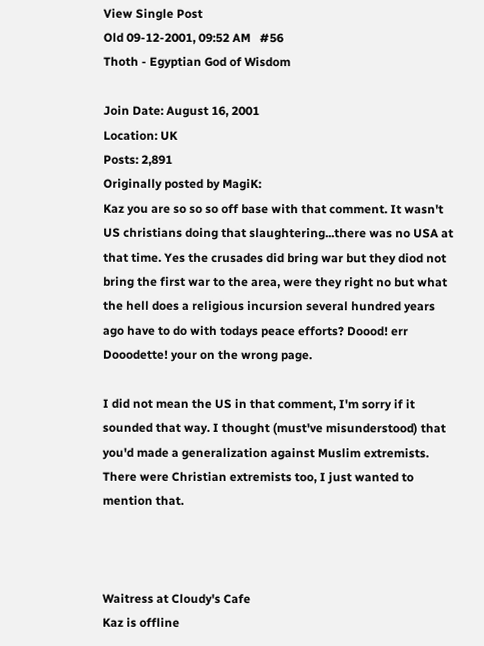View Single Post
Old 09-12-2001, 09:52 AM   #56
Thoth - Egyptian God of Wisdom

Join Date: August 16, 2001
Location: UK
Posts: 2,891
Originally posted by MagiK:
Kaz you are so so so off base with that comment. It wasn't US christians doing that slaughtering...there was no USA at that time. Yes the crusades did bring war but they diod not bring the first war to the area, were they right no but what the hell does a religious incursion several hundred years ago have to do with todays peace efforts? Doood! err Dooodette! your on the wrong page.

I did not mean the US in that comment, I'm sorry if it sounded that way. I thought (must've misunderstood) that you'd made a generalization against Muslim extremists. There were Christian extremists too, I just wanted to mention that.



Waitress at Cloudy's Cafe
Kaz is offline